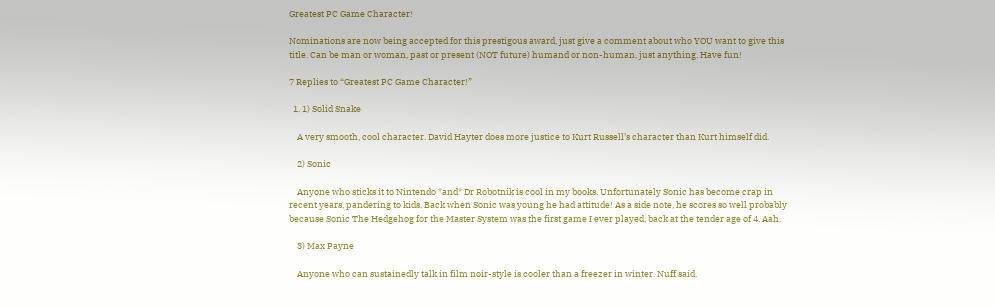Greatest PC Game Character!

Nominations are now being accepted for this prestigous award, just give a comment about who YOU want to give this title. Can be man or woman, past or present (NOT future) humand or non-human, just anything. Have fun!

7 Replies to “Greatest PC Game Character!”

  1. 1) Solid Snake

    A very smooth, cool character. David Hayter does more justice to Kurt Russell’s character than Kurt himself did.

    2) Sonic

    Anyone who sticks it to Nintendo *and* Dr Robotnik is cool in my books. Unfortunately Sonic has become crap in recent years, pandering to kids. Back when Sonic was young he had attitude! As a side note, he scores so well probably because Sonic The Hedgehog for the Master System was the first game I ever played, back at the tender age of 4. Aah.

    3) Max Payne

    Anyone who can sustainedly talk in film noir-style is cooler than a freezer in winter. Nuff said.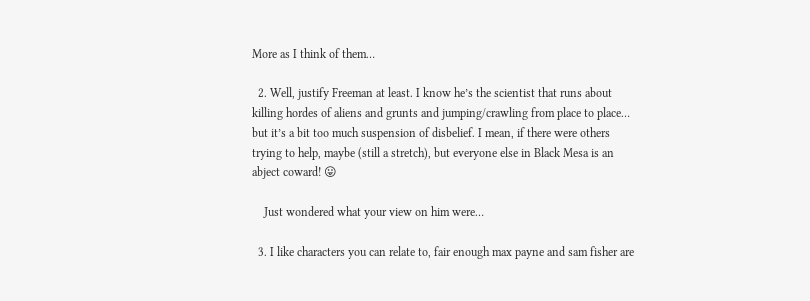More as I think of them…

  2. Well, justify Freeman at least. I know he’s the scientist that runs about killing hordes of aliens and grunts and jumping/crawling from place to place… but it’s a bit too much suspension of disbelief. I mean, if there were others trying to help, maybe (still a stretch), but everyone else in Black Mesa is an abject coward! 😛

    Just wondered what your view on him were…

  3. I like characters you can relate to, fair enough max payne and sam fisher are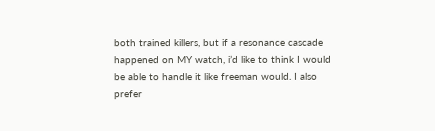both trained killers, but if a resonance cascade happened on MY watch, i’d like to think I would be able to handle it like freeman would. I also prefer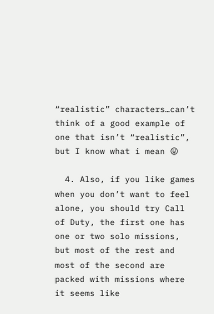“realistic” characters…can’t think of a good example of one that isn’t “realistic”, but I know what i mean 😛

  4. Also, if you like games when you don’t want to feel alone, you should try Call of Duty, the first one has one or two solo missions, but most of the rest and most of the second are packed with missions where it seems like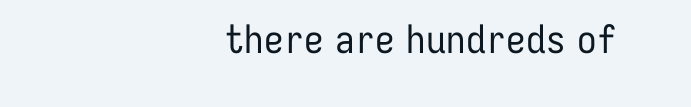there are hundreds of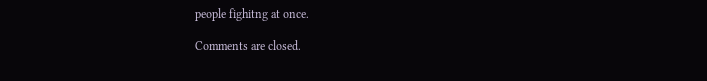people fighitng at once.

Comments are closed.